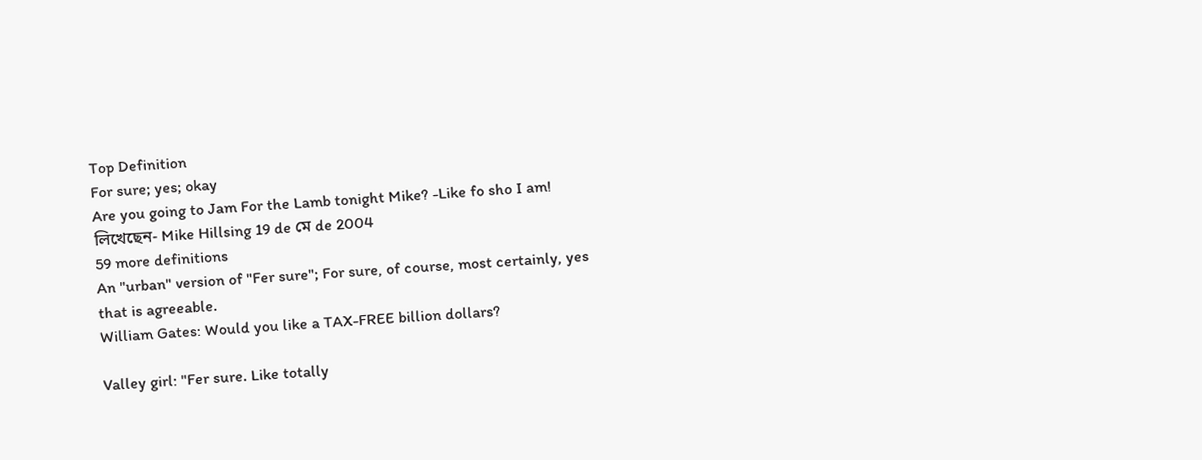Top Definition
For sure; yes; okay
Are you going to Jam For the Lamb tonight Mike? -Like fo sho I am!
লিখেছেন- Mike Hillsing 19 de মে de 2004
59 more definitions
An "urban" version of "Fer sure"; For sure, of course, most certainly, yes that is agreeable.
William Gates: Would you like a TAX-FREE billion dollars?

Valley girl: "Fer sure. Like totally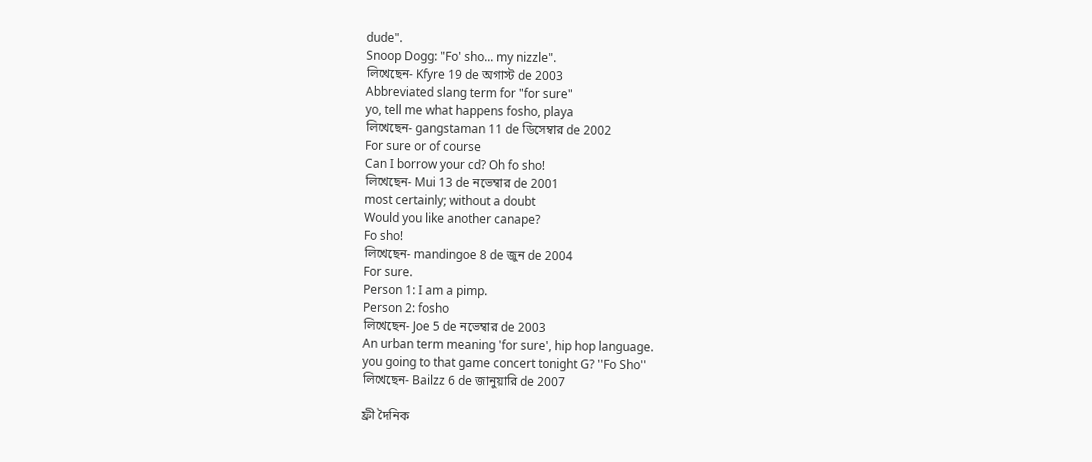dude".
Snoop Dogg: "Fo' sho... my nizzle".
লিখেছেন- Kfyre 19 de অগাস্ট de 2003
Abbreviated slang term for "for sure"
yo, tell me what happens fosho, playa
লিখেছেন- gangstaman 11 de ডিসেম্বার de 2002
For sure or of course
Can I borrow your cd? Oh fo sho!
লিখেছেন- Mui 13 de নভেম্বার de 2001
most certainly; without a doubt
Would you like another canape?
Fo sho!
লিখেছেন- mandingoe 8 de জুন de 2004
For sure.
Person 1: I am a pimp.
Person 2: fosho
লিখেছেন- Joe 5 de নভেম্বার de 2003
An urban term meaning 'for sure', hip hop language.
you going to that game concert tonight G? ''Fo Sho''
লিখেছেন- Bailzz 6 de জানুয়ারি de 2007

ফ্রী দৈনিক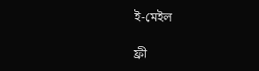ই-মেইল

ফ্রী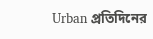Urban প্রতিদিনের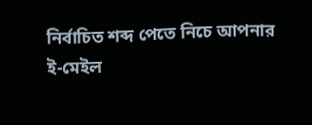নির্বাচিত শব্দ পেতে নিচে আপনার ই-মেইল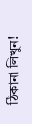ঠিকানা লিখুন!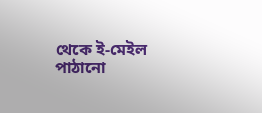থেকে ই-মেইল পাঠানো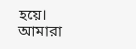হয়ে। আমারা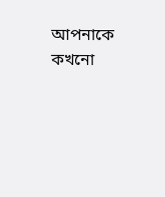আপনাকে কখনো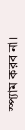স্প্যাম করব না।